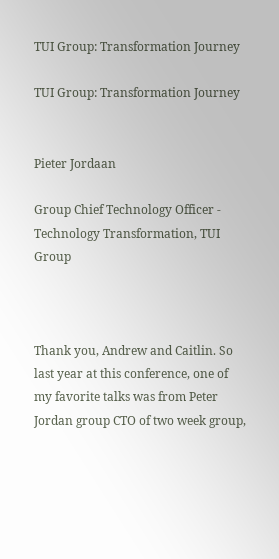TUI Group: Transformation Journey

TUI Group: Transformation Journey


Pieter Jordaan

Group Chief Technology Officer - Technology Transformation, TUI Group



Thank you, Andrew and Caitlin. So last year at this conference, one of my favorite talks was from Peter Jordan group CTO of two week group,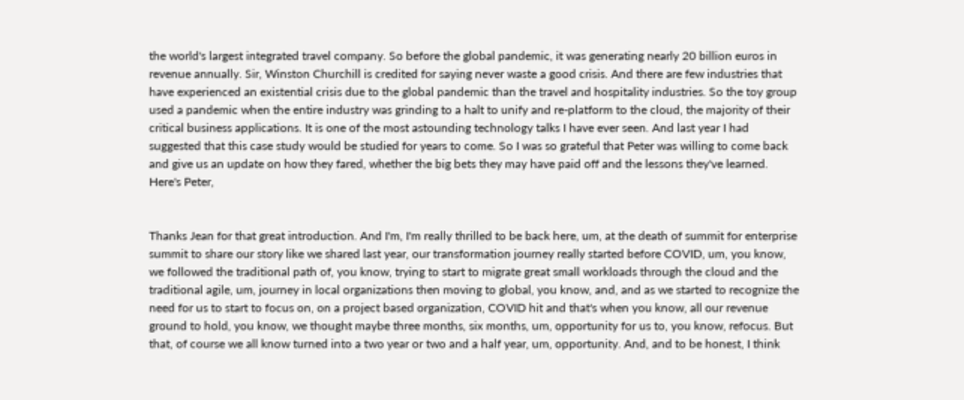the world's largest integrated travel company. So before the global pandemic, it was generating nearly 20 billion euros in revenue annually. Sir, Winston Churchill is credited for saying never waste a good crisis. And there are few industries that have experienced an existential crisis due to the global pandemic than the travel and hospitality industries. So the toy group used a pandemic when the entire industry was grinding to a halt to unify and re-platform to the cloud, the majority of their critical business applications. It is one of the most astounding technology talks I have ever seen. And last year I had suggested that this case study would be studied for years to come. So I was so grateful that Peter was willing to come back and give us an update on how they fared, whether the big bets they may have paid off and the lessons they've learned. Here's Peter,


Thanks Jean for that great introduction. And I'm, I'm really thrilled to be back here, um, at the death of summit for enterprise summit to share our story like we shared last year, our transformation journey really started before COVID, um, you know, we followed the traditional path of, you know, trying to start to migrate great small workloads through the cloud and the traditional agile, um, journey in local organizations then moving to global, you know, and, and as we started to recognize the need for us to start to focus on, on a project based organization, COVID hit and that's when you know, all our revenue ground to hold, you know, we thought maybe three months, six months, um, opportunity for us to, you know, refocus. But that, of course we all know turned into a two year or two and a half year, um, opportunity. And, and to be honest, I think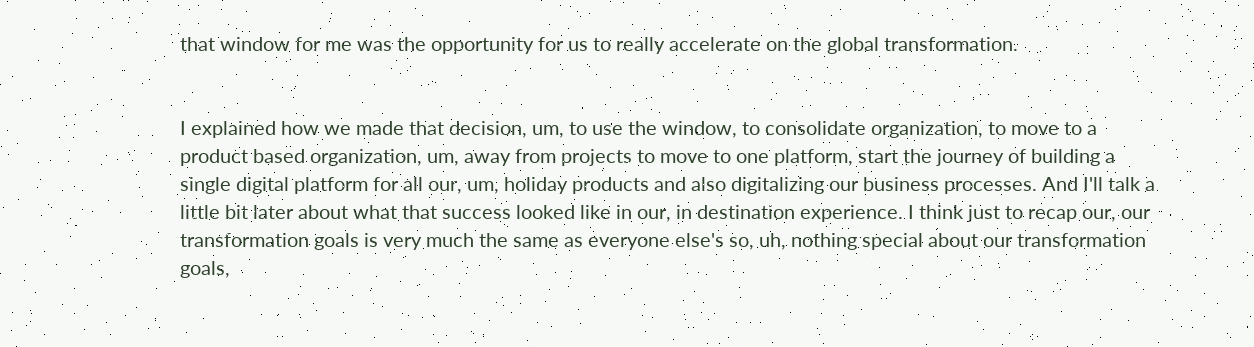that window for me was the opportunity for us to really accelerate on the global transformation.


I explained how we made that decision, um, to use the window, to consolidate organization, to move to a product based organization, um, away from projects to move to one platform, start the journey of building a single digital platform for all our, um, holiday products and also digitalizing our business processes. And I'll talk a little bit later about what that success looked like in our, in destination experience. I think just to recap our, our transformation goals is very much the same as everyone else's so, uh, nothing special about our transformation goals,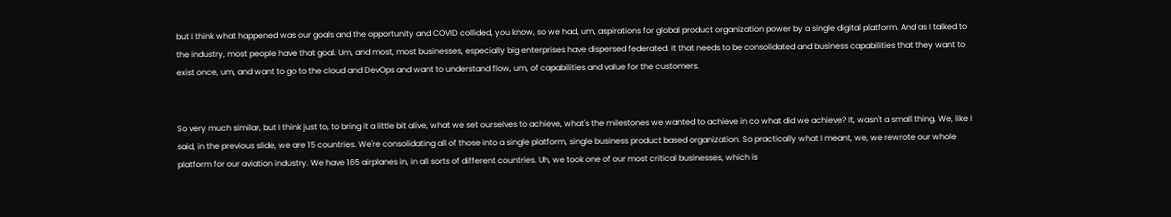but I think what happened was our goals and the opportunity and COVID collided, you know, so we had, um, aspirations for global product organization power by a single digital platform. And as I talked to the industry, most people have that goal. Um, and most, most businesses, especially big enterprises have dispersed federated. It that needs to be consolidated and business capabilities that they want to exist once, um, and want to go to the cloud and DevOps and want to understand flow, um, of capabilities and value for the customers.


So very much similar, but I think just to, to bring it a little bit alive, what we set ourselves to achieve, what's the milestones we wanted to achieve in co what did we achieve? It, wasn't a small thing. We, like I said, in the previous slide, we are 15 countries. We're consolidating all of those into a single platform, single business product based organization. So practically what I meant, we, we rewrote our whole platform for our aviation industry. We have 165 airplanes in, in all sorts of different countries. Uh, we took one of our most critical businesses, which is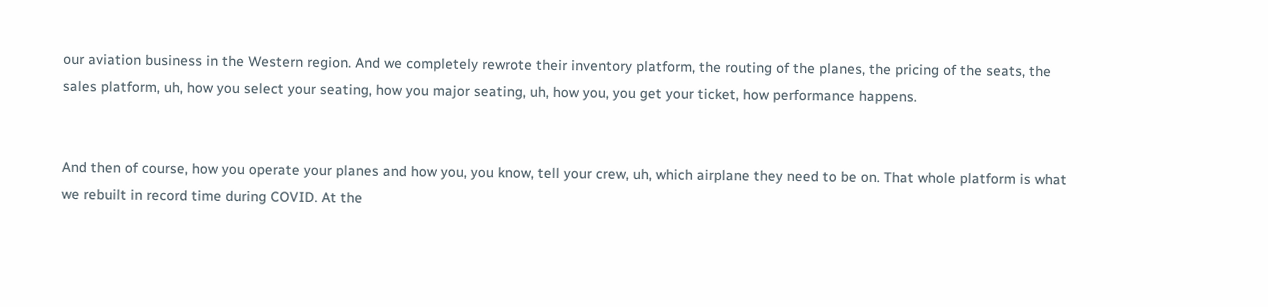our aviation business in the Western region. And we completely rewrote their inventory platform, the routing of the planes, the pricing of the seats, the sales platform, uh, how you select your seating, how you major seating, uh, how you, you get your ticket, how performance happens.


And then of course, how you operate your planes and how you, you know, tell your crew, uh, which airplane they need to be on. That whole platform is what we rebuilt in record time during COVID. At the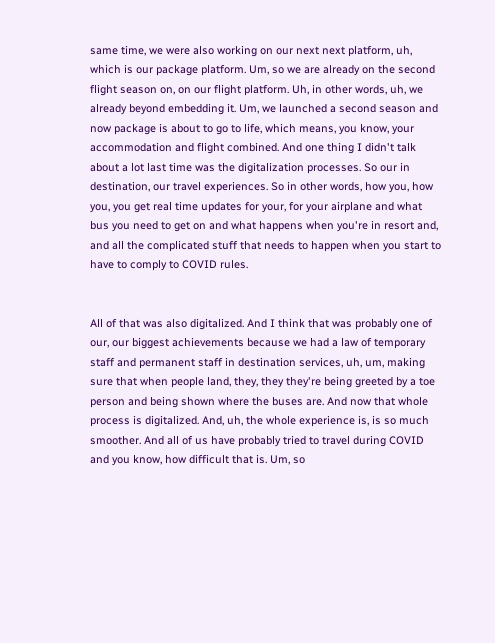same time, we were also working on our next next platform, uh, which is our package platform. Um, so we are already on the second flight season on, on our flight platform. Uh, in other words, uh, we already beyond embedding it. Um, we launched a second season and now package is about to go to life, which means, you know, your accommodation and flight combined. And one thing I didn't talk about a lot last time was the digitalization processes. So our in destination, our travel experiences. So in other words, how you, how you, you get real time updates for your, for your airplane and what bus you need to get on and what happens when you're in resort and, and all the complicated stuff that needs to happen when you start to have to comply to COVID rules.


All of that was also digitalized. And I think that was probably one of our, our biggest achievements because we had a law of temporary staff and permanent staff in destination services, uh, um, making sure that when people land, they, they they're being greeted by a toe person and being shown where the buses are. And now that whole process is digitalized. And, uh, the whole experience is, is so much smoother. And all of us have probably tried to travel during COVID and you know, how difficult that is. Um, so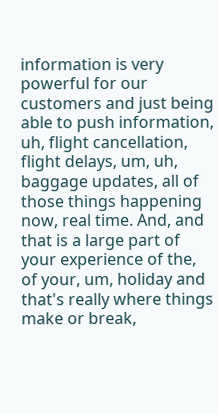information is very powerful for our customers and just being able to push information, uh, flight cancellation, flight delays, um, uh, baggage updates, all of those things happening now, real time. And, and that is a large part of your experience of the, of your, um, holiday and that's really where things make or break,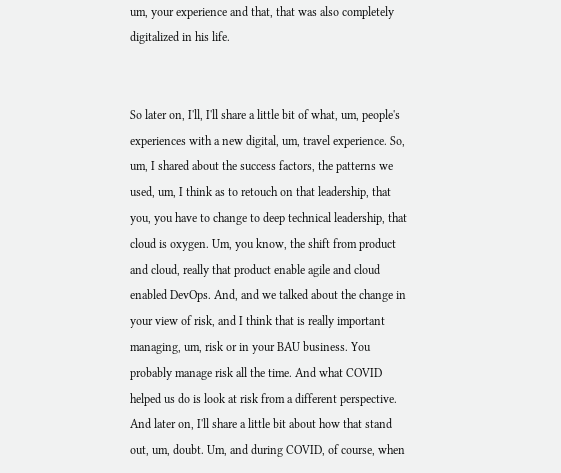um, your experience and that, that was also completely digitalized in his life.


So later on, I'll, I'll share a little bit of what, um, people's experiences with a new digital, um, travel experience. So, um, I shared about the success factors, the patterns we used, um, I think as to retouch on that leadership, that you, you have to change to deep technical leadership, that cloud is oxygen. Um, you know, the shift from product and cloud, really that product enable agile and cloud enabled DevOps. And, and we talked about the change in your view of risk, and I think that is really important managing, um, risk or in your BAU business. You probably manage risk all the time. And what COVID helped us do is look at risk from a different perspective. And later on, I'll share a little bit about how that stand out, um, doubt. Um, and during COVID, of course, when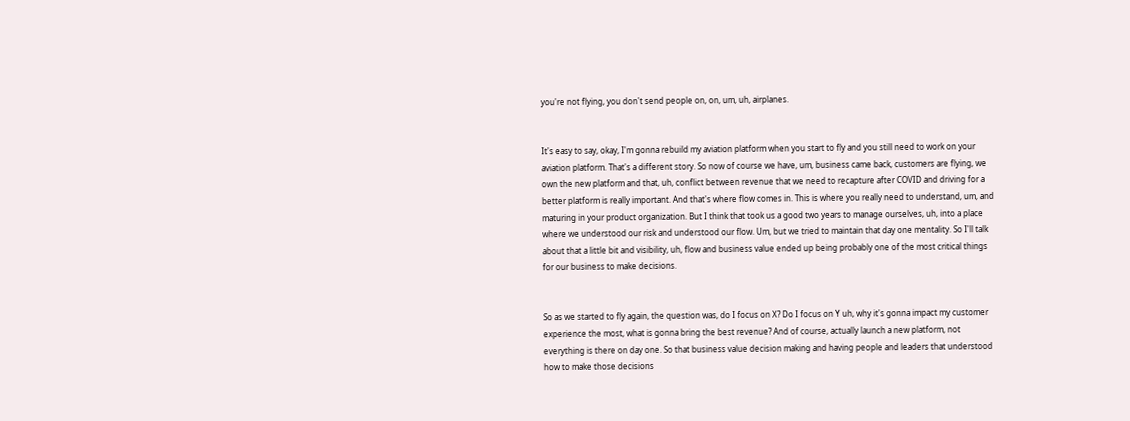you're not flying, you don't send people on, on, um, uh, airplanes.


It's easy to say, okay, I'm gonna rebuild my aviation platform when you start to fly and you still need to work on your aviation platform. That's a different story. So now of course we have, um, business came back, customers are flying, we own the new platform and that, uh, conflict between revenue that we need to recapture after COVID and driving for a better platform is really important. And that's where flow comes in. This is where you really need to understand, um, and maturing in your product organization. But I think that took us a good two years to manage ourselves, uh, into a place where we understood our risk and understood our flow. Um, but we tried to maintain that day one mentality. So I'll talk about that a little bit and visibility, uh, flow and business value ended up being probably one of the most critical things for our business to make decisions.


So as we started to fly again, the question was, do I focus on X? Do I focus on Y uh, why it's gonna impact my customer experience the most, what is gonna bring the best revenue? And of course, actually launch a new platform, not everything is there on day one. So that business value decision making and having people and leaders that understood how to make those decisions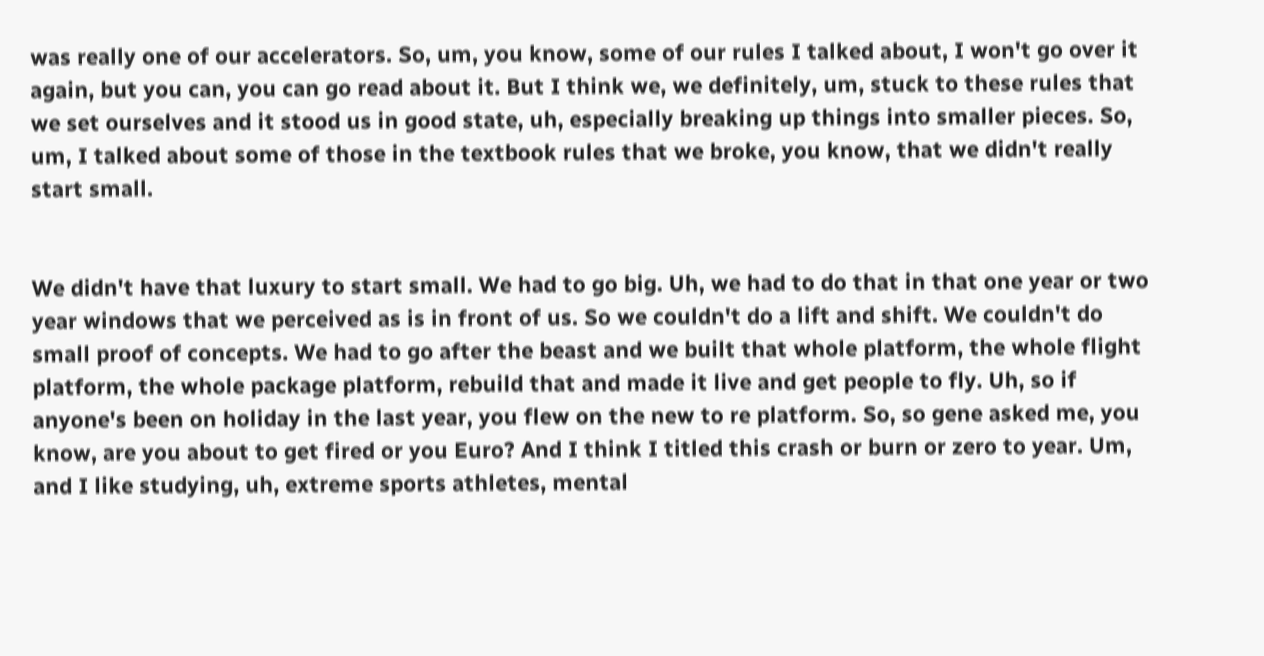was really one of our accelerators. So, um, you know, some of our rules I talked about, I won't go over it again, but you can, you can go read about it. But I think we, we definitely, um, stuck to these rules that we set ourselves and it stood us in good state, uh, especially breaking up things into smaller pieces. So, um, I talked about some of those in the textbook rules that we broke, you know, that we didn't really start small.


We didn't have that luxury to start small. We had to go big. Uh, we had to do that in that one year or two year windows that we perceived as is in front of us. So we couldn't do a lift and shift. We couldn't do small proof of concepts. We had to go after the beast and we built that whole platform, the whole flight platform, the whole package platform, rebuild that and made it live and get people to fly. Uh, so if anyone's been on holiday in the last year, you flew on the new to re platform. So, so gene asked me, you know, are you about to get fired or you Euro? And I think I titled this crash or burn or zero to year. Um, and I like studying, uh, extreme sports athletes, mental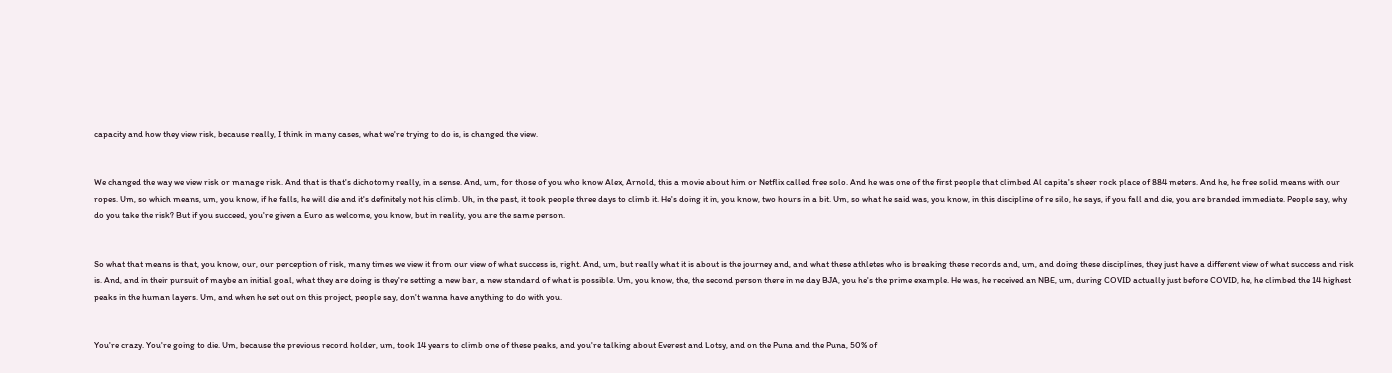capacity and how they view risk, because really, I think in many cases, what we're trying to do is, is changed the view.


We changed the way we view risk or manage risk. And that is that's dichotomy really, in a sense. And, um, for those of you who know Alex, Arnold, this a movie about him or Netflix called free solo. And he was one of the first people that climbed Al capita's sheer rock place of 884 meters. And he, he free solid means with our ropes. Um, so which means, um, you know, if he falls, he will die and it's definitely not his climb. Uh, in the past, it took people three days to climb it. He's doing it in, you know, two hours in a bit. Um, so what he said was, you know, in this discipline of re silo, he says, if you fall and die, you are branded immediate. People say, why do you take the risk? But if you succeed, you're given a Euro as welcome, you know, but in reality, you are the same person.


So what that means is that, you know, our, our perception of risk, many times we view it from our view of what success is, right. And, um, but really what it is about is the journey and, and what these athletes who is breaking these records and, um, and doing these disciplines, they just have a different view of what success and risk is. And, and in their pursuit of maybe an initial goal, what they are doing is they're setting a new bar, a new standard of what is possible. Um, you know, the, the second person there in ne day BJA, you he's the prime example. He was, he received an NBE, um, during COVID actually just before COVID, he, he climbed the 14 highest peaks in the human layers. Um, and when he set out on this project, people say, don't wanna have anything to do with you.


You're crazy. You're going to die. Um, because the previous record holder, um, took 14 years to climb one of these peaks, and you're talking about Everest and Lotsy, and on the Puna and the Puna, 50% of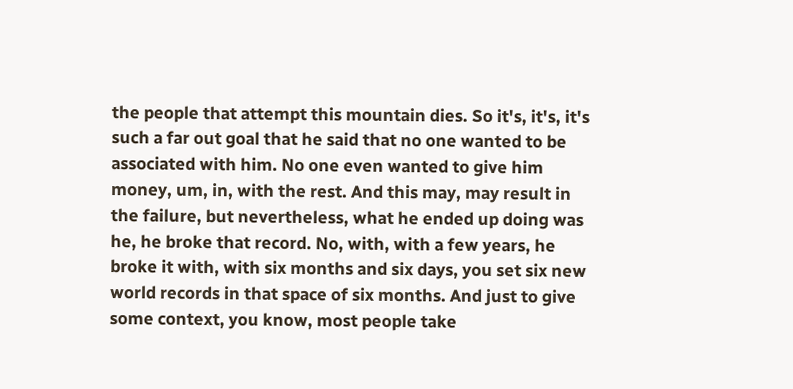the people that attempt this mountain dies. So it's, it's, it's such a far out goal that he said that no one wanted to be associated with him. No one even wanted to give him money, um, in, with the rest. And this may, may result in the failure, but nevertheless, what he ended up doing was he, he broke that record. No, with, with a few years, he broke it with, with six months and six days, you set six new world records in that space of six months. And just to give some context, you know, most people take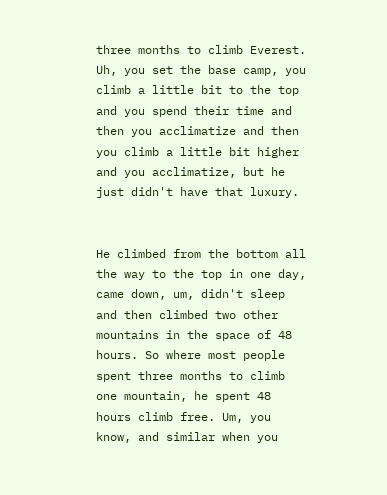three months to climb Everest. Uh, you set the base camp, you climb a little bit to the top and you spend their time and then you acclimatize and then you climb a little bit higher and you acclimatize, but he just didn't have that luxury.


He climbed from the bottom all the way to the top in one day, came down, um, didn't sleep and then climbed two other mountains in the space of 48 hours. So where most people spent three months to climb one mountain, he spent 48 hours climb free. Um, you know, and similar when you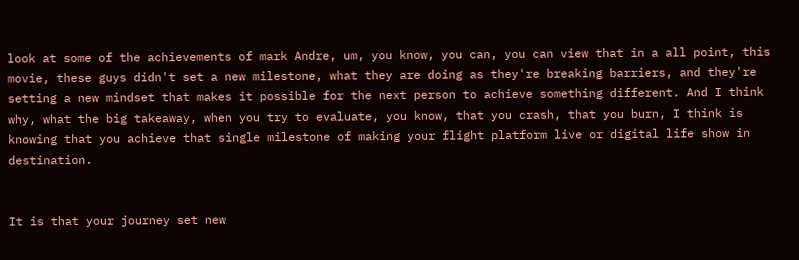look at some of the achievements of mark Andre, um, you know, you can, you can view that in a all point, this movie, these guys didn't set a new milestone, what they are doing as they're breaking barriers, and they're setting a new mindset that makes it possible for the next person to achieve something different. And I think why, what the big takeaway, when you try to evaluate, you know, that you crash, that you burn, I think is knowing that you achieve that single milestone of making your flight platform live or digital life show in destination.


It is that your journey set new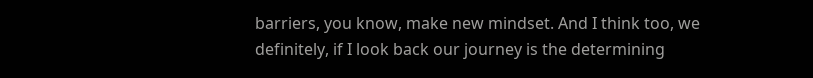barriers, you know, make new mindset. And I think too, we definitely, if I look back our journey is the determining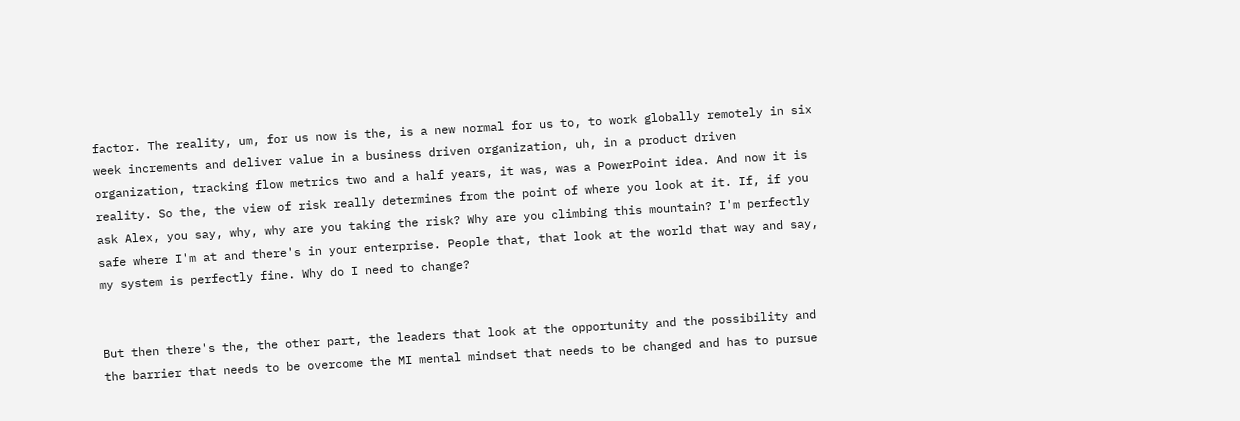factor. The reality, um, for us now is the, is a new normal for us to, to work globally remotely in six week increments and deliver value in a business driven organization, uh, in a product driven organization, tracking flow metrics two and a half years, it was, was a PowerPoint idea. And now it is reality. So the, the view of risk really determines from the point of where you look at it. If, if you ask Alex, you say, why, why are you taking the risk? Why are you climbing this mountain? I'm perfectly safe where I'm at and there's in your enterprise. People that, that look at the world that way and say, my system is perfectly fine. Why do I need to change?


But then there's the, the other part, the leaders that look at the opportunity and the possibility and the barrier that needs to be overcome the MI mental mindset that needs to be changed and has to pursue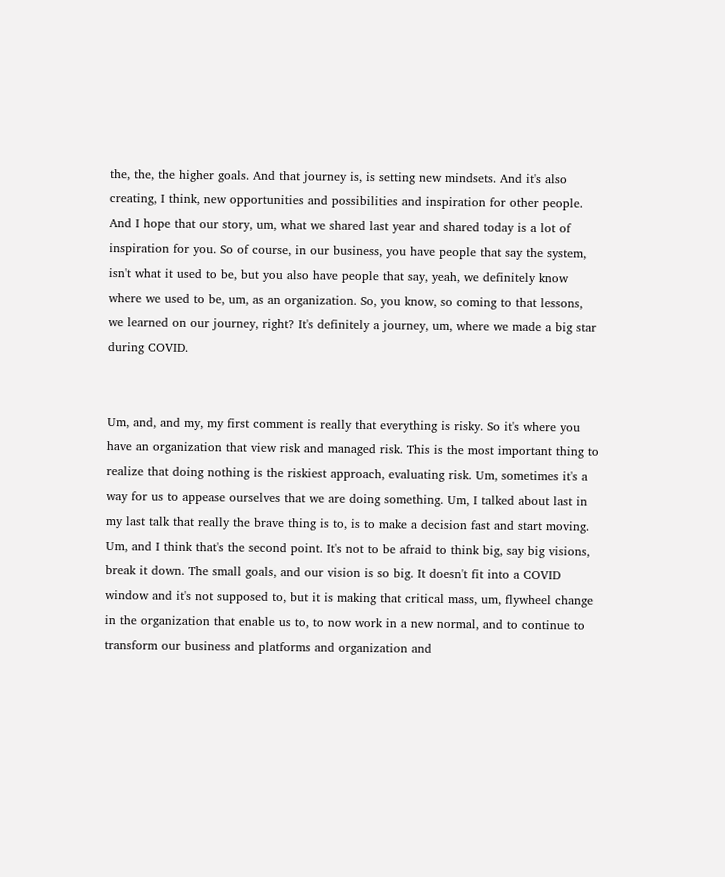the, the, the higher goals. And that journey is, is setting new mindsets. And it's also creating, I think, new opportunities and possibilities and inspiration for other people. And I hope that our story, um, what we shared last year and shared today is a lot of inspiration for you. So of course, in our business, you have people that say the system, isn't what it used to be, but you also have people that say, yeah, we definitely know where we used to be, um, as an organization. So, you know, so coming to that lessons, we learned on our journey, right? It's definitely a journey, um, where we made a big star during COVID.


Um, and, and my, my first comment is really that everything is risky. So it's where you have an organization that view risk and managed risk. This is the most important thing to realize that doing nothing is the riskiest approach, evaluating risk. Um, sometimes it's a way for us to appease ourselves that we are doing something. Um, I talked about last in my last talk that really the brave thing is to, is to make a decision fast and start moving. Um, and I think that's the second point. It's not to be afraid to think big, say big visions, break it down. The small goals, and our vision is so big. It doesn't fit into a COVID window and it's not supposed to, but it is making that critical mass, um, flywheel change in the organization that enable us to, to now work in a new normal, and to continue to transform our business and platforms and organization and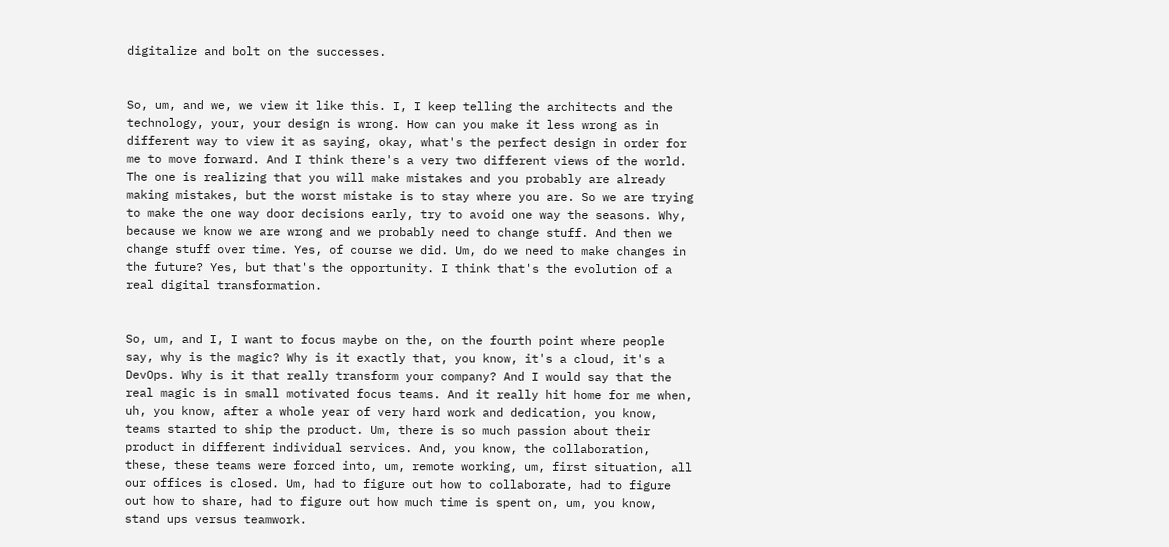digitalize and bolt on the successes.


So, um, and we, we view it like this. I, I keep telling the architects and the technology, your, your design is wrong. How can you make it less wrong as in different way to view it as saying, okay, what's the perfect design in order for me to move forward. And I think there's a very two different views of the world. The one is realizing that you will make mistakes and you probably are already making mistakes, but the worst mistake is to stay where you are. So we are trying to make the one way door decisions early, try to avoid one way the seasons. Why, because we know we are wrong and we probably need to change stuff. And then we change stuff over time. Yes, of course we did. Um, do we need to make changes in the future? Yes, but that's the opportunity. I think that's the evolution of a real digital transformation.


So, um, and I, I want to focus maybe on the, on the fourth point where people say, why is the magic? Why is it exactly that, you know, it's a cloud, it's a DevOps. Why is it that really transform your company? And I would say that the real magic is in small motivated focus teams. And it really hit home for me when, uh, you know, after a whole year of very hard work and dedication, you know, teams started to ship the product. Um, there is so much passion about their product in different individual services. And, you know, the collaboration, these, these teams were forced into, um, remote working, um, first situation, all our offices is closed. Um, had to figure out how to collaborate, had to figure out how to share, had to figure out how much time is spent on, um, you know, stand ups versus teamwork.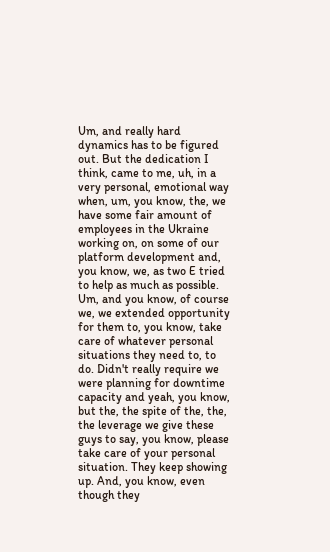Um, and really hard dynamics has to be figured out. But the dedication I think, came to me, uh, in a very personal, emotional way when, um, you know, the, we have some fair amount of employees in the Ukraine working on, on some of our platform development and, you know, we, as two E tried to help as much as possible. Um, and you know, of course we, we extended opportunity for them to, you know, take care of whatever personal situations they need to, to do. Didn't really require we were planning for downtime capacity and yeah, you know, but the, the spite of the, the, the leverage we give these guys to say, you know, please take care of your personal situation. They keep showing up. And, you know, even though they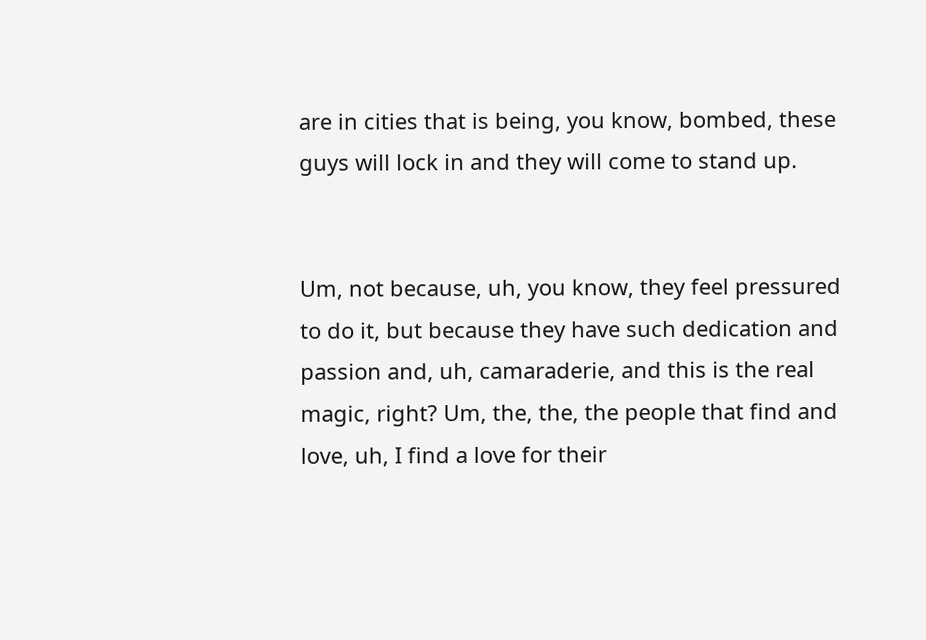are in cities that is being, you know, bombed, these guys will lock in and they will come to stand up.


Um, not because, uh, you know, they feel pressured to do it, but because they have such dedication and passion and, uh, camaraderie, and this is the real magic, right? Um, the, the, the people that find and love, uh, I find a love for their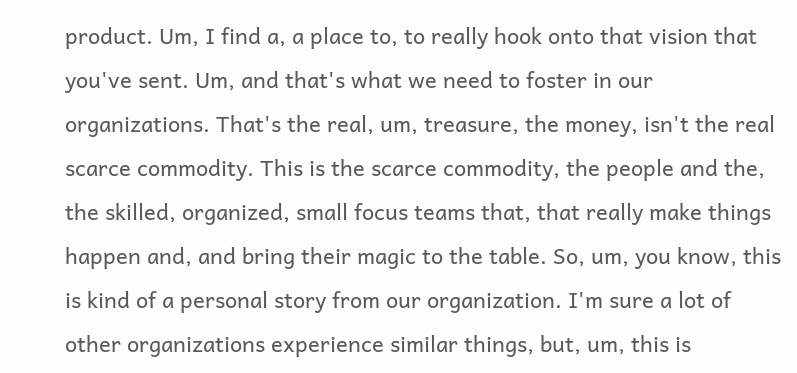product. Um, I find a, a place to, to really hook onto that vision that you've sent. Um, and that's what we need to foster in our organizations. That's the real, um, treasure, the money, isn't the real scarce commodity. This is the scarce commodity, the people and the, the skilled, organized, small focus teams that, that really make things happen and, and bring their magic to the table. So, um, you know, this is kind of a personal story from our organization. I'm sure a lot of other organizations experience similar things, but, um, this is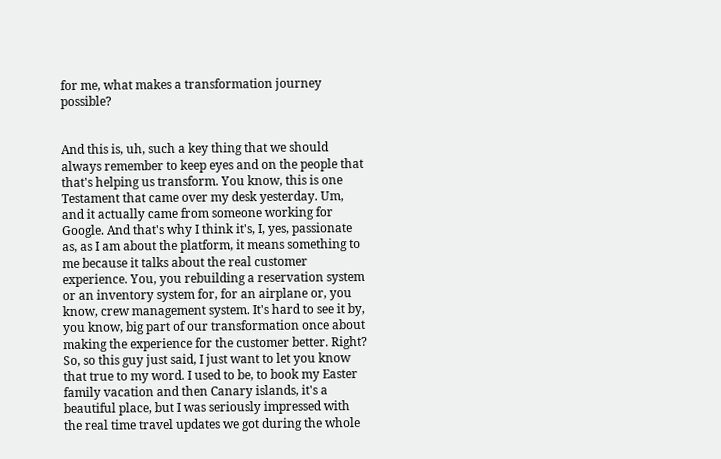for me, what makes a transformation journey possible?


And this is, uh, such a key thing that we should always remember to keep eyes and on the people that that's helping us transform. You know, this is one Testament that came over my desk yesterday. Um, and it actually came from someone working for Google. And that's why I think it's, I, yes, passionate as, as I am about the platform, it means something to me because it talks about the real customer experience. You, you rebuilding a reservation system or an inventory system for, for an airplane or, you know, crew management system. It's hard to see it by, you know, big part of our transformation once about making the experience for the customer better. Right? So, so this guy just said, I just want to let you know that true to my word. I used to be, to book my Easter family vacation and then Canary islands, it's a beautiful place, but I was seriously impressed with the real time travel updates we got during the whole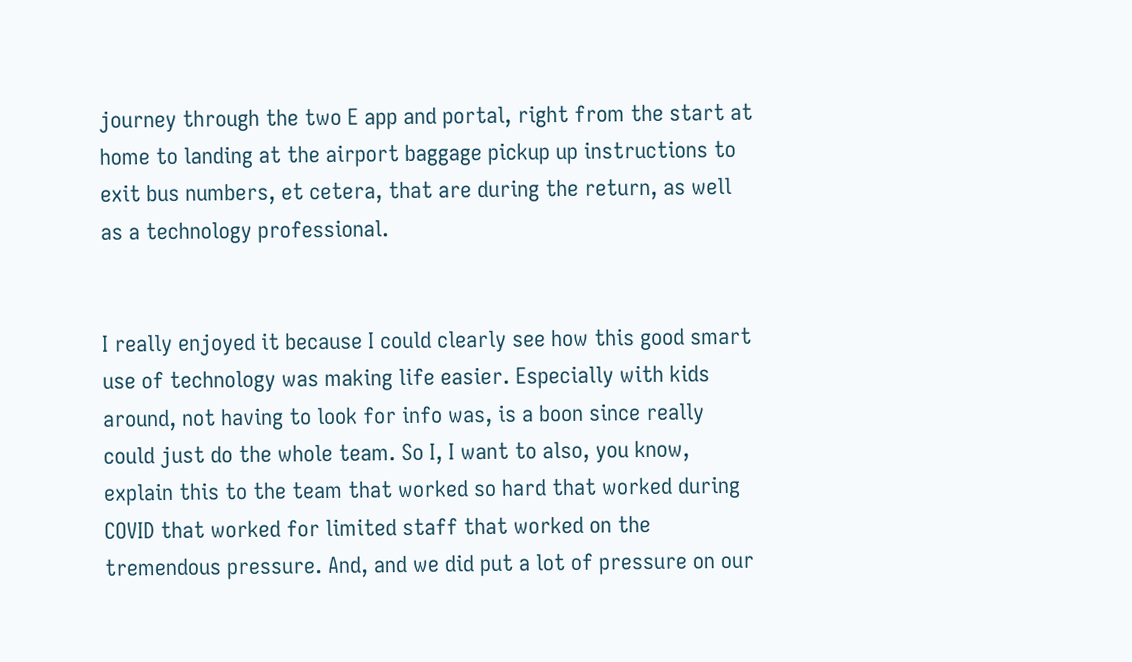journey through the two E app and portal, right from the start at home to landing at the airport baggage pickup up instructions to exit bus numbers, et cetera, that are during the return, as well as a technology professional.


I really enjoyed it because I could clearly see how this good smart use of technology was making life easier. Especially with kids around, not having to look for info was, is a boon since really could just do the whole team. So I, I want to also, you know, explain this to the team that worked so hard that worked during COVID that worked for limited staff that worked on the tremendous pressure. And, and we did put a lot of pressure on our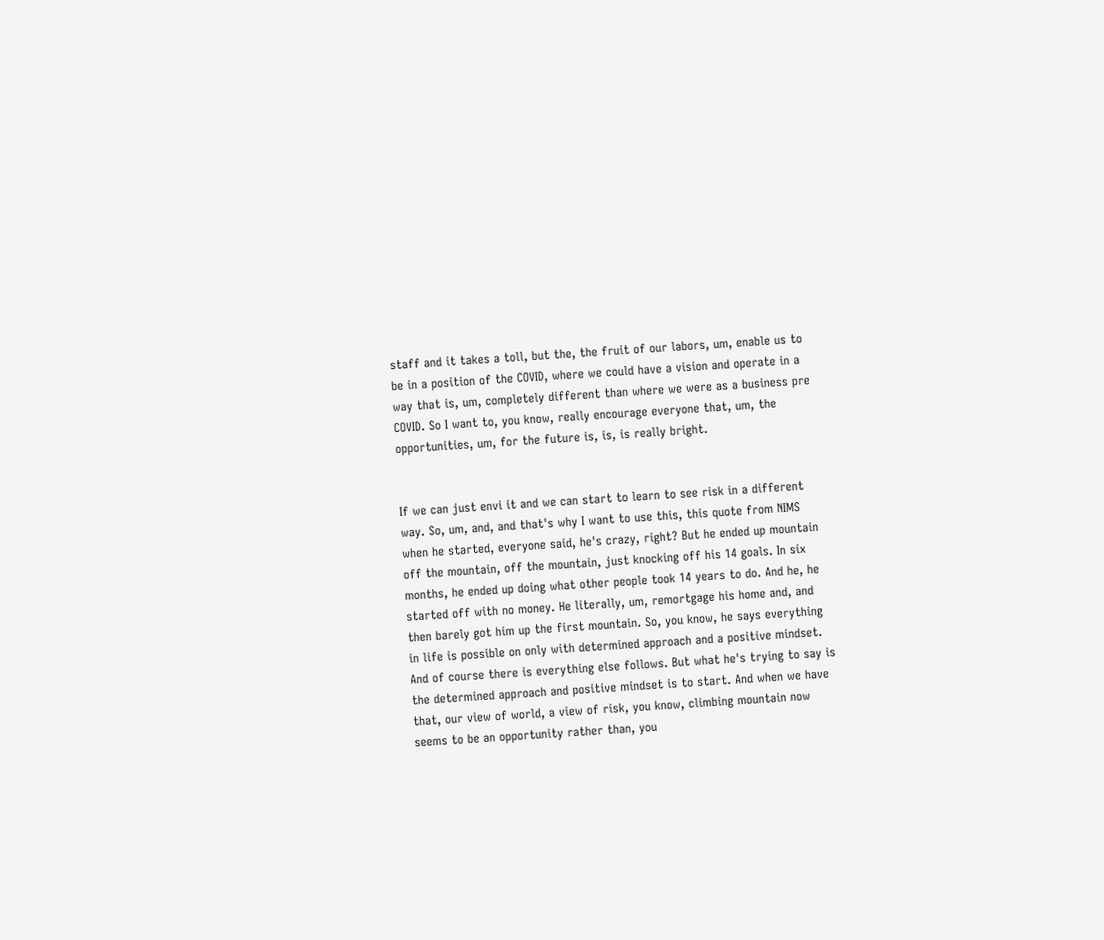staff and it takes a toll, but the, the fruit of our labors, um, enable us to be in a position of the COVID, where we could have a vision and operate in a way that is, um, completely different than where we were as a business pre COVID. So I want to, you know, really encourage everyone that, um, the opportunities, um, for the future is, is, is really bright.


If we can just envi it and we can start to learn to see risk in a different way. So, um, and, and that's why I want to use this, this quote from NIMS when he started, everyone said, he's crazy, right? But he ended up mountain off the mountain, off the mountain, just knocking off his 14 goals. In six months, he ended up doing what other people took 14 years to do. And he, he started off with no money. He literally, um, remortgage his home and, and then barely got him up the first mountain. So, you know, he says everything in life is possible on only with determined approach and a positive mindset. And of course there is everything else follows. But what he's trying to say is the determined approach and positive mindset is to start. And when we have that, our view of world, a view of risk, you know, climbing mountain now seems to be an opportunity rather than, you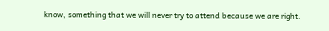know, something that we will never try to attend because we are right.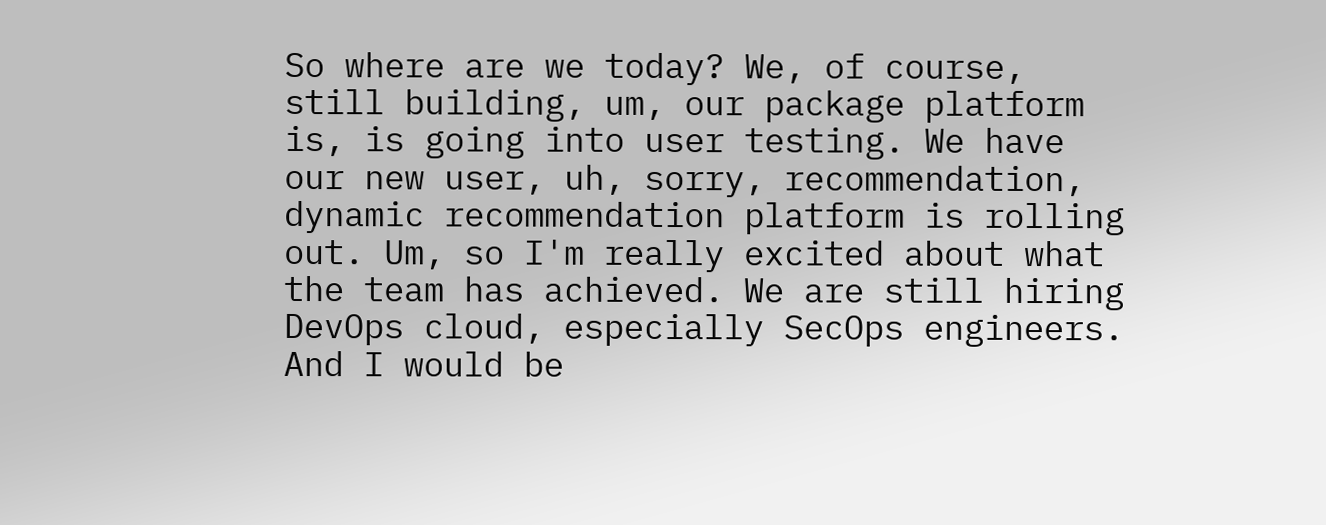So where are we today? We, of course, still building, um, our package platform is, is going into user testing. We have our new user, uh, sorry, recommendation, dynamic recommendation platform is rolling out. Um, so I'm really excited about what the team has achieved. We are still hiring DevOps cloud, especially SecOps engineers. And I would be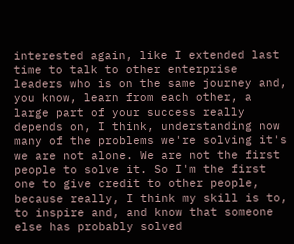interested again, like I extended last time to talk to other enterprise leaders who is on the same journey and, you know, learn from each other, a large part of your success really depends on, I think, understanding now many of the problems we're solving it's we are not alone. We are not the first people to solve it. So I'm the first one to give credit to other people, because really, I think my skill is to, to inspire and, and know that someone else has probably solved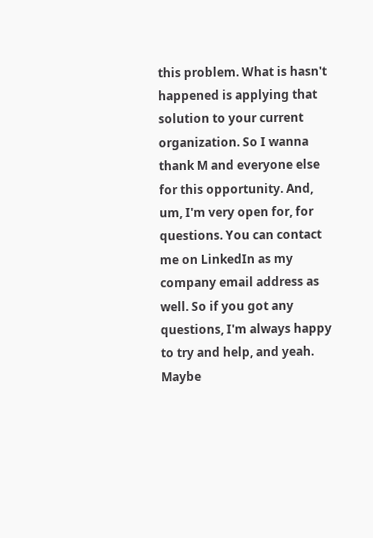this problem. What is hasn't happened is applying that solution to your current organization. So I wanna thank M and everyone else for this opportunity. And, um, I'm very open for, for questions. You can contact me on LinkedIn as my company email address as well. So if you got any questions, I'm always happy to try and help, and yeah. Maybe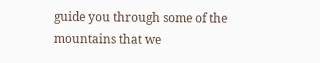guide you through some of the mountains that we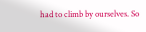had to climb by ourselves. So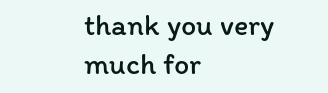thank you very much for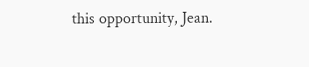this opportunity, Jean.